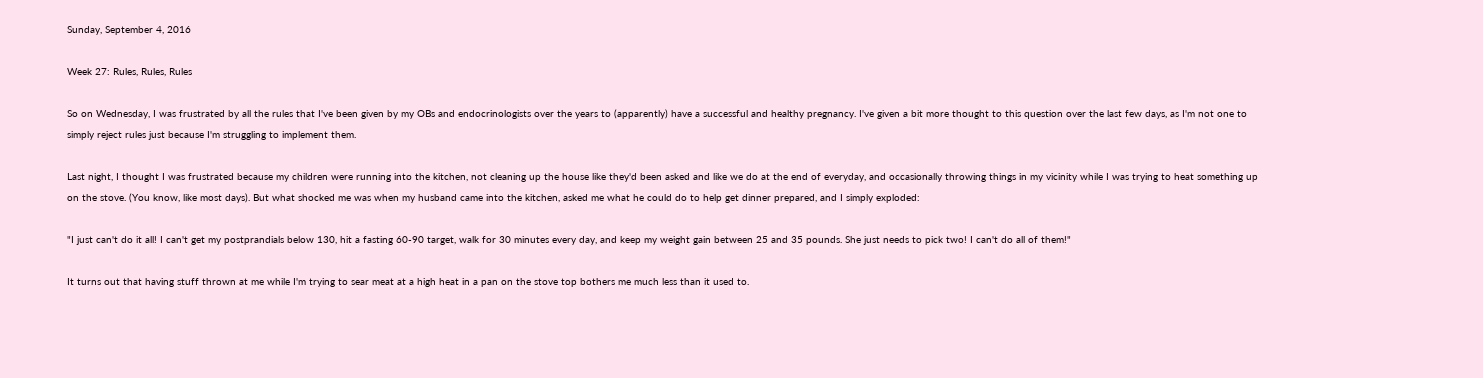Sunday, September 4, 2016

Week 27: Rules, Rules, Rules

So on Wednesday, I was frustrated by all the rules that I've been given by my OBs and endocrinologists over the years to (apparently) have a successful and healthy pregnancy. I've given a bit more thought to this question over the last few days, as I'm not one to simply reject rules just because I'm struggling to implement them.

Last night, I thought I was frustrated because my children were running into the kitchen, not cleaning up the house like they'd been asked and like we do at the end of everyday, and occasionally throwing things in my vicinity while I was trying to heat something up on the stove. (You know, like most days). But what shocked me was when my husband came into the kitchen, asked me what he could do to help get dinner prepared, and I simply exploded:

"I just can't do it all! I can't get my postprandials below 130, hit a fasting 60-90 target, walk for 30 minutes every day, and keep my weight gain between 25 and 35 pounds. She just needs to pick two! I can't do all of them!"

It turns out that having stuff thrown at me while I'm trying to sear meat at a high heat in a pan on the stove top bothers me much less than it used to.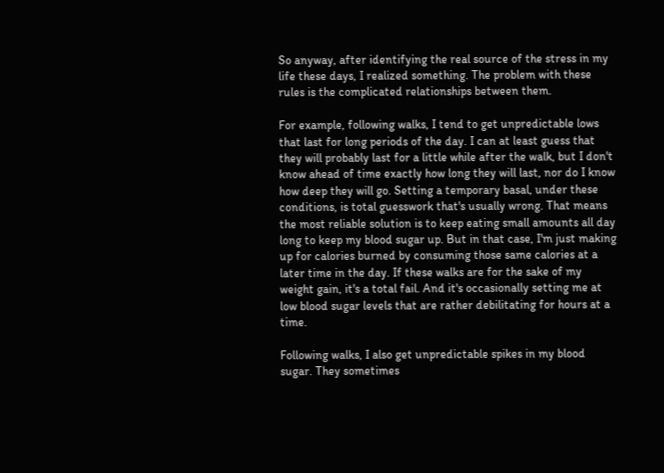So anyway, after identifying the real source of the stress in my life these days, I realized something. The problem with these rules is the complicated relationships between them.

For example, following walks, I tend to get unpredictable lows that last for long periods of the day. I can at least guess that they will probably last for a little while after the walk, but I don't know ahead of time exactly how long they will last, nor do I know how deep they will go. Setting a temporary basal, under these conditions, is total guesswork that's usually wrong. That means the most reliable solution is to keep eating small amounts all day long to keep my blood sugar up. But in that case, I'm just making up for calories burned by consuming those same calories at a later time in the day. If these walks are for the sake of my weight gain, it's a total fail. And it's occasionally setting me at low blood sugar levels that are rather debilitating for hours at a time.

Following walks, I also get unpredictable spikes in my blood sugar. They sometimes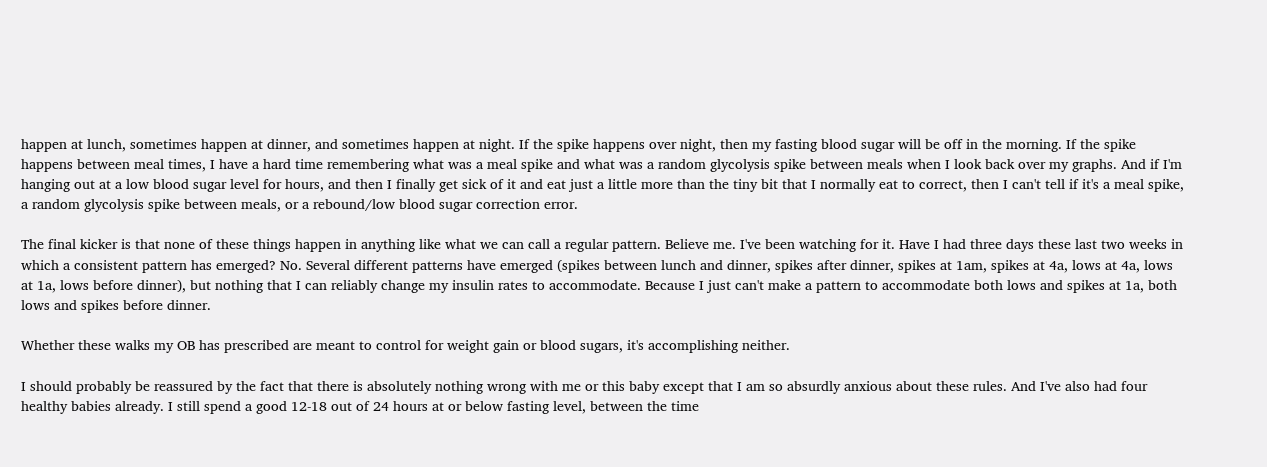happen at lunch, sometimes happen at dinner, and sometimes happen at night. If the spike happens over night, then my fasting blood sugar will be off in the morning. If the spike happens between meal times, I have a hard time remembering what was a meal spike and what was a random glycolysis spike between meals when I look back over my graphs. And if I'm hanging out at a low blood sugar level for hours, and then I finally get sick of it and eat just a little more than the tiny bit that I normally eat to correct, then I can't tell if it's a meal spike, a random glycolysis spike between meals, or a rebound/low blood sugar correction error.

The final kicker is that none of these things happen in anything like what we can call a regular pattern. Believe me. I've been watching for it. Have I had three days these last two weeks in which a consistent pattern has emerged? No. Several different patterns have emerged (spikes between lunch and dinner, spikes after dinner, spikes at 1am, spikes at 4a, lows at 4a, lows at 1a, lows before dinner), but nothing that I can reliably change my insulin rates to accommodate. Because I just can't make a pattern to accommodate both lows and spikes at 1a, both lows and spikes before dinner.

Whether these walks my OB has prescribed are meant to control for weight gain or blood sugars, it's accomplishing neither.

I should probably be reassured by the fact that there is absolutely nothing wrong with me or this baby except that I am so absurdly anxious about these rules. And I've also had four healthy babies already. I still spend a good 12-18 out of 24 hours at or below fasting level, between the time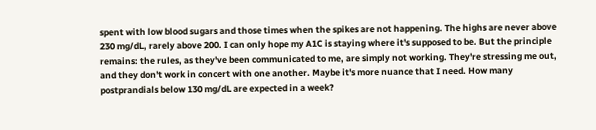spent with low blood sugars and those times when the spikes are not happening. The highs are never above 230 mg/dL, rarely above 200. I can only hope my A1C is staying where it's supposed to be. But the principle remains: the rules, as they've been communicated to me, are simply not working. They're stressing me out, and they don't work in concert with one another. Maybe it's more nuance that I need. How many postprandials below 130 mg/dL are expected in a week?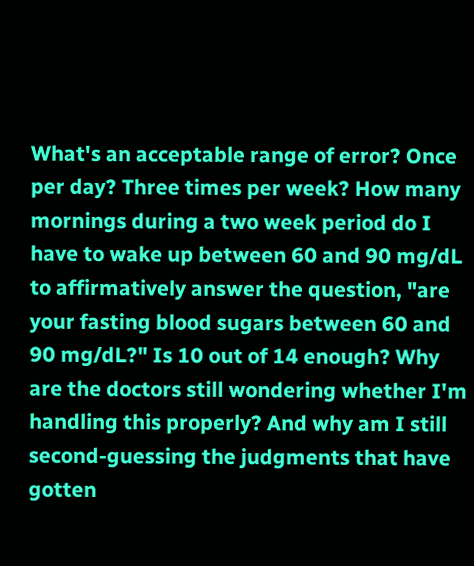What's an acceptable range of error? Once per day? Three times per week? How many mornings during a two week period do I have to wake up between 60 and 90 mg/dL to affirmatively answer the question, "are your fasting blood sugars between 60 and 90 mg/dL?" Is 10 out of 14 enough? Why are the doctors still wondering whether I'm handling this properly? And why am I still second-guessing the judgments that have gotten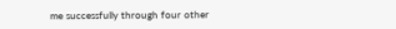me successfully through four other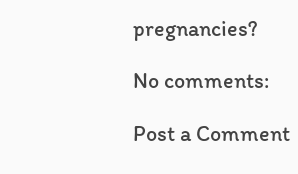pregnancies?

No comments:

Post a Comment